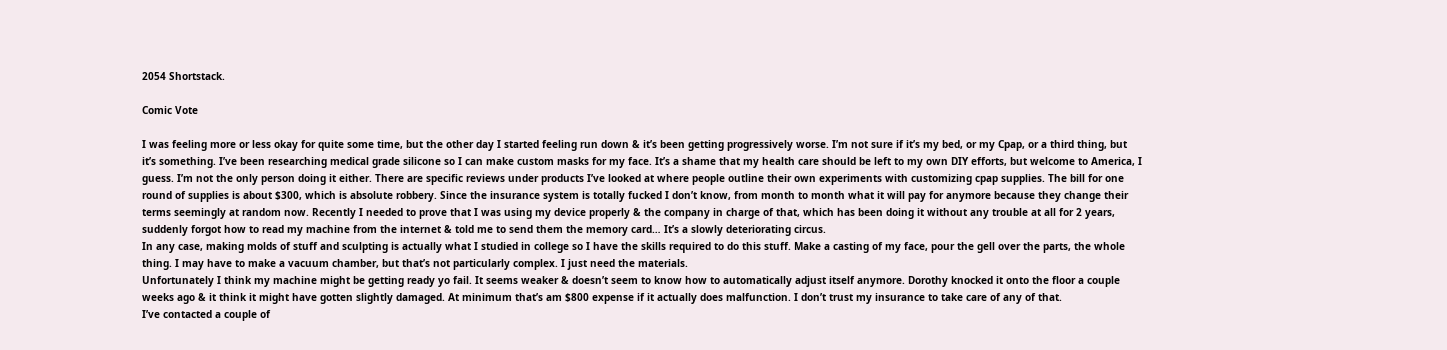2054 Shortstack.

Comic Vote

I was feeling more or less okay for quite some time, but the other day I started feeling run down & it’s been getting progressively worse. I’m not sure if it’s my bed, or my Cpap, or a third thing, but it’s something. I’ve been researching medical grade silicone so I can make custom masks for my face. It’s a shame that my health care should be left to my own DIY efforts, but welcome to America, I guess. I’m not the only person doing it either. There are specific reviews under products I’ve looked at where people outline their own experiments with customizing cpap supplies. The bill for one round of supplies is about $300, which is absolute robbery. Since the insurance system is totally fucked I don’t know, from month to month what it will pay for anymore because they change their terms seemingly at random now. Recently I needed to prove that I was using my device properly & the company in charge of that, which has been doing it without any trouble at all for 2 years, suddenly forgot how to read my machine from the internet & told me to send them the memory card… It’s a slowly deteriorating circus.
In any case, making molds of stuff and sculpting is actually what I studied in college so I have the skills required to do this stuff. Make a casting of my face, pour the gell over the parts, the whole thing. I may have to make a vacuum chamber, but that’s not particularly complex. I just need the materials.
Unfortunately I think my machine might be getting ready yo fail. It seems weaker & doesn’t seem to know how to automatically adjust itself anymore. Dorothy knocked it onto the floor a couple weeks ago & it think it might have gotten slightly damaged. At minimum that’s am $800 expense if it actually does malfunction. I don’t trust my insurance to take care of any of that.
I’ve contacted a couple of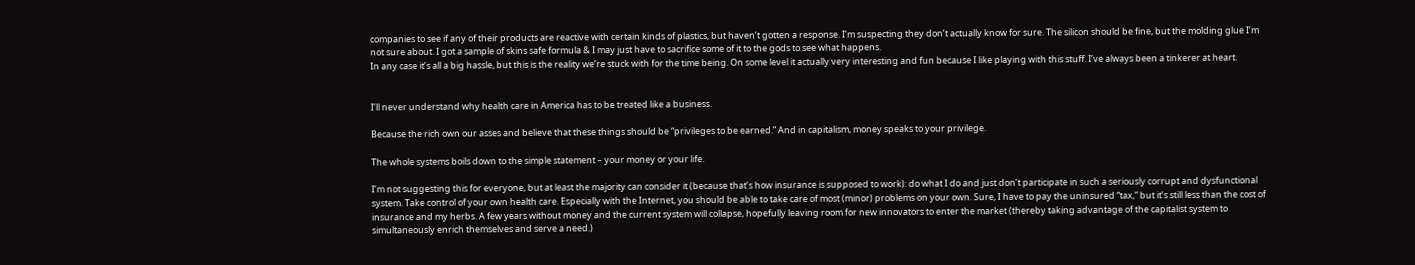companies to see if any of their products are reactive with certain kinds of plastics, but haven’t gotten a response. I’m suspecting they don’t actually know for sure. The silicon should be fine, but the molding glue I’m not sure about. I got a sample of skins safe formula & I may just have to sacrifice some of it to the gods to see what happens.
In any case it’s all a big hassle, but this is the reality we’re stuck with for the time being. On some level it actually very interesting and fun because I like playing with this stuff. I’ve always been a tinkerer at heart.


I’ll never understand why health care in America has to be treated like a business.

Because the rich own our asses and believe that these things should be “privileges to be earned.” And in capitalism, money speaks to your privilege.

The whole systems boils down to the simple statement – your money or your life.

I’m not suggesting this for everyone, but at least the majority can consider it (because that’s how insurance is supposed to work): do what I do and just don’t participate in such a seriously corrupt and dysfunctional system. Take control of your own health care. Especially with the Internet, you should be able to take care of most (minor) problems on your own. Sure, I have to pay the uninsured “tax,” but it’s still less than the cost of insurance and my herbs. A few years without money and the current system will collapse, hopefully leaving room for new innovators to enter the market (thereby taking advantage of the capitalist system to simultaneously enrich themselves and serve a need.)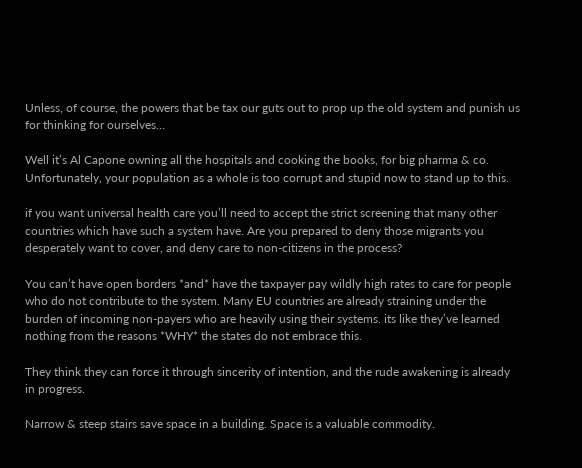Unless, of course, the powers that be tax our guts out to prop up the old system and punish us for thinking for ourselves…

Well it’s Al Capone owning all the hospitals and cooking the books, for big pharma & co. Unfortunately, your population as a whole is too corrupt and stupid now to stand up to this.

if you want universal health care you’ll need to accept the strict screening that many other countries which have such a system have. Are you prepared to deny those migrants you desperately want to cover, and deny care to non-citizens in the process?

You can’t have open borders *and* have the taxpayer pay wildly high rates to care for people who do not contribute to the system. Many EU countries are already straining under the burden of incoming non-payers who are heavily using their systems. its like they’ve learned nothing from the reasons *WHY* the states do not embrace this.

They think they can force it through sincerity of intention, and the rude awakening is already in progress.

Narrow & steep stairs save space in a building. Space is a valuable commodity.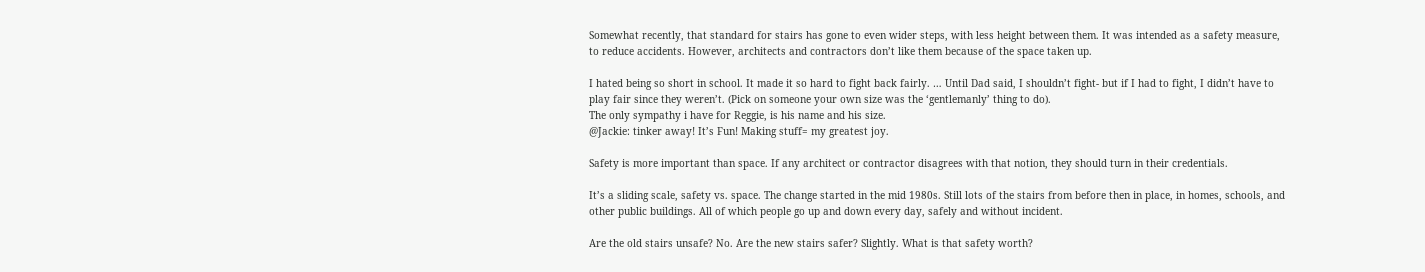Somewhat recently, that standard for stairs has gone to even wider steps, with less height between them. It was intended as a safety measure, to reduce accidents. However, architects and contractors don’t like them because of the space taken up.

I hated being so short in school. It made it so hard to fight back fairly. … Until Dad said, I shouldn’t fight- but if I had to fight, I didn’t have to play fair since they weren’t. (Pick on someone your own size was the ‘gentlemanly’ thing to do).
The only sympathy i have for Reggie, is his name and his size.
@Jackie: tinker away! It’s Fun! Making stuff= my greatest joy.

Safety is more important than space. If any architect or contractor disagrees with that notion, they should turn in their credentials.

It’s a sliding scale, safety vs. space. The change started in the mid 1980s. Still lots of the stairs from before then in place, in homes, schools, and other public buildings. All of which people go up and down every day, safely and without incident.

Are the old stairs unsafe? No. Are the new stairs safer? Slightly. What is that safety worth?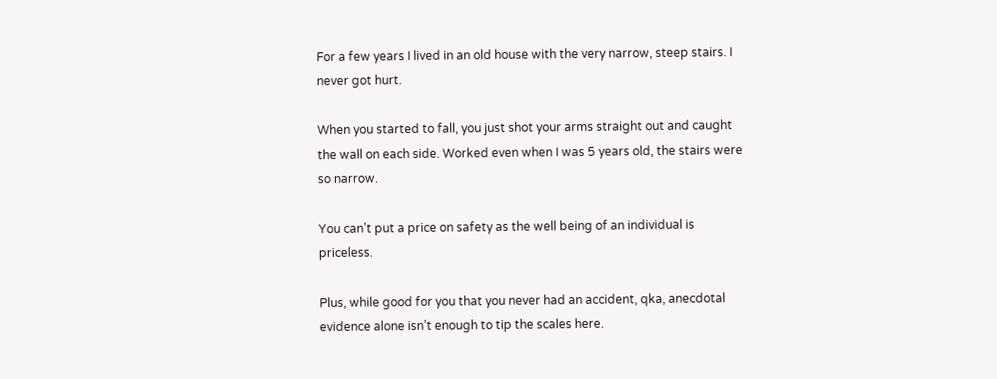For a few years I lived in an old house with the very narrow, steep stairs. I never got hurt.

When you started to fall, you just shot your arms straight out and caught the wall on each side. Worked even when I was 5 years old, the stairs were so narrow.

You can’t put a price on safety as the well being of an individual is priceless.

Plus, while good for you that you never had an accident, qka, anecdotal evidence alone isn’t enough to tip the scales here.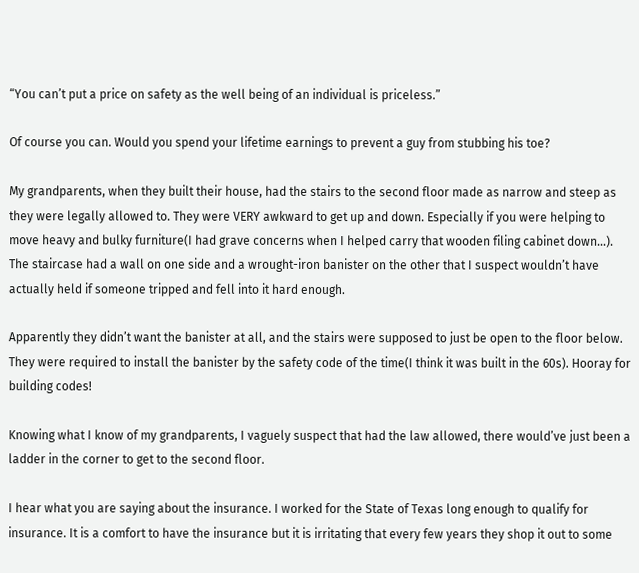“You can’t put a price on safety as the well being of an individual is priceless.”

Of course you can. Would you spend your lifetime earnings to prevent a guy from stubbing his toe?

My grandparents, when they built their house, had the stairs to the second floor made as narrow and steep as they were legally allowed to. They were VERY awkward to get up and down. Especially if you were helping to move heavy and bulky furniture(I had grave concerns when I helped carry that wooden filing cabinet down…).
The staircase had a wall on one side and a wrought-iron banister on the other that I suspect wouldn’t have actually held if someone tripped and fell into it hard enough.

Apparently they didn’t want the banister at all, and the stairs were supposed to just be open to the floor below. They were required to install the banister by the safety code of the time(I think it was built in the 60s). Hooray for building codes!

Knowing what I know of my grandparents, I vaguely suspect that had the law allowed, there would’ve just been a ladder in the corner to get to the second floor.

I hear what you are saying about the insurance. I worked for the State of Texas long enough to qualify for insurance. It is a comfort to have the insurance but it is irritating that every few years they shop it out to some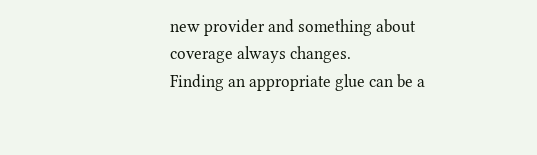new provider and something about coverage always changes.
Finding an appropriate glue can be a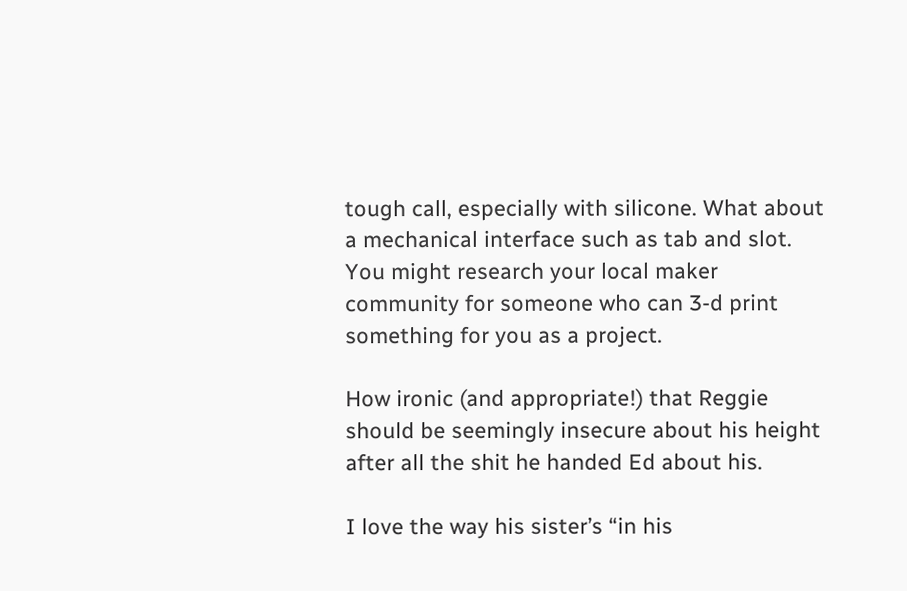tough call, especially with silicone. What about a mechanical interface such as tab and slot. You might research your local maker community for someone who can 3-d print something for you as a project.

How ironic (and appropriate!) that Reggie should be seemingly insecure about his height after all the shit he handed Ed about his.

I love the way his sister’s “in his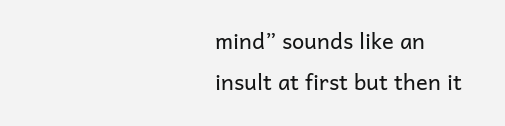mind” sounds like an insult at first but then it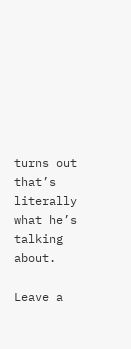turns out that’s literally what he’s talking about.

Leave a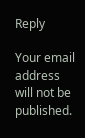Reply

Your email address will not be published.